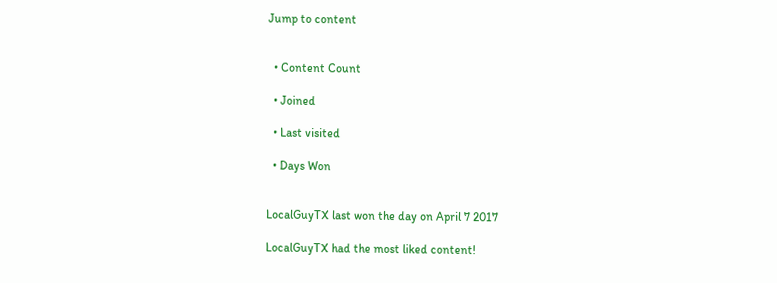Jump to content


  • Content Count

  • Joined

  • Last visited

  • Days Won


LocalGuyTX last won the day on April 7 2017

LocalGuyTX had the most liked content!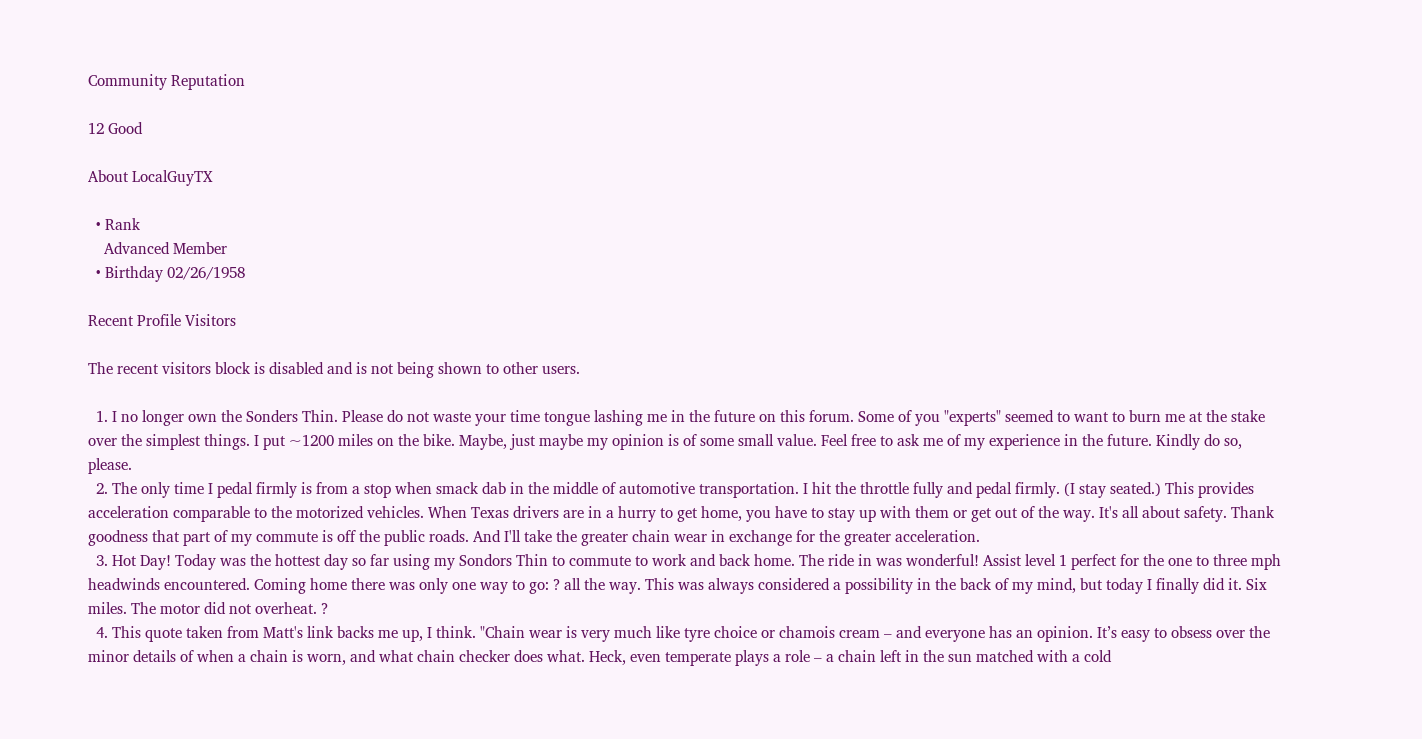Community Reputation

12 Good

About LocalGuyTX

  • Rank
    Advanced Member
  • Birthday 02/26/1958

Recent Profile Visitors

The recent visitors block is disabled and is not being shown to other users.

  1. I no longer own the Sonders Thin. Please do not waste your time tongue lashing me in the future on this forum. Some of you "experts" seemed to want to burn me at the stake over the simplest things. I put ~1200 miles on the bike. Maybe, just maybe my opinion is of some small value. Feel free to ask me of my experience in the future. Kindly do so, please.
  2. The only time I pedal firmly is from a stop when smack dab in the middle of automotive transportation. I hit the throttle fully and pedal firmly. (I stay seated.) This provides acceleration comparable to the motorized vehicles. When Texas drivers are in a hurry to get home, you have to stay up with them or get out of the way. It's all about safety. Thank goodness that part of my commute is off the public roads. And I'll take the greater chain wear in exchange for the greater acceleration.
  3. Hot Day! Today was the hottest day so far using my Sondors Thin to commute to work and back home. The ride in was wonderful! Assist level 1 perfect for the one to three mph headwinds encountered. Coming home there was only one way to go: ? all the way. This was always considered a possibility in the back of my mind, but today I finally did it. Six miles. The motor did not overheat. ?
  4. This quote taken from Matt's link backs me up, I think. "Chain wear is very much like tyre choice or chamois cream – and everyone has an opinion. It’s easy to obsess over the minor details of when a chain is worn, and what chain checker does what. Heck, even temperate plays a role – a chain left in the sun matched with a cold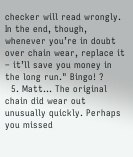checker will read wrongly. In the end, though, whenever you’re in doubt over chain wear, replace it – it’ll save you money in the long run." Bingo! ?
  5. Matt... The original chain did wear out unusually quickly. Perhaps you missed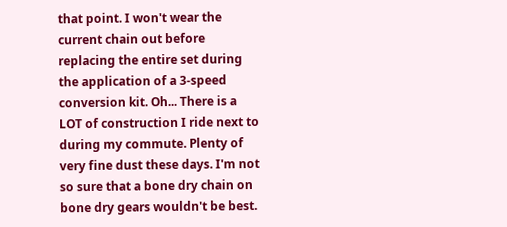that point. I won't wear the current chain out before replacing the entire set during the application of a 3-speed conversion kit. Oh... There is a LOT of construction I ride next to during my commute. Plenty of very fine dust these days. I'm not so sure that a bone dry chain on bone dry gears wouldn't be best.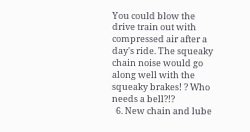You could blow the drive train out with compressed air after a day's ride. The squeaky chain noise would go along well with the squeaky brakes! ? Who needs a bell?!?
  6. New chain and lube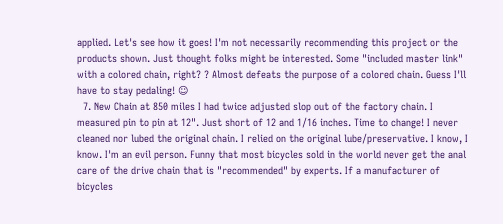applied. Let's see how it goes! I'm not necessarily recommending this project or the products shown. Just thought folks might be interested. Some "included master link" with a colored chain, right? ? Almost defeats the purpose of a colored chain. Guess I'll have to stay pedaling! ☺
  7. New Chain at 850 miles I had twice adjusted slop out of the factory chain. I measured pin to pin at 12". Just short of 12 and 1/16 inches. Time to change! I never cleaned nor lubed the original chain. I relied on the original lube/preservative. I know, I know. I'm an evil person. Funny that most bicycles sold in the world never get the anal care of the drive chain that is "recommended" by experts. If a manufacturer of bicycles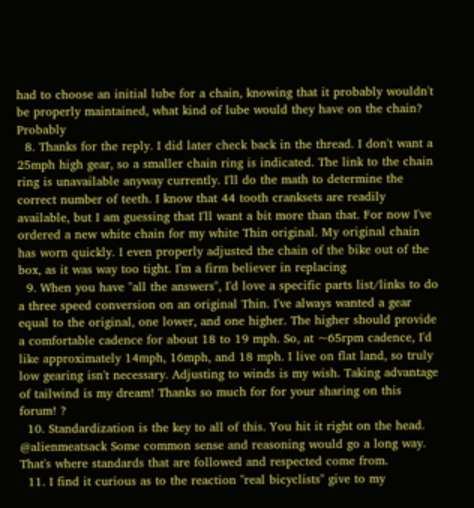had to choose an initial lube for a chain, knowing that it probably wouldn't be properly maintained, what kind of lube would they have on the chain? Probably
  8. Thanks for the reply. I did later check back in the thread. I don't want a 25mph high gear, so a smaller chain ring is indicated. The link to the chain ring is unavailable anyway currently. I'll do the math to determine the correct number of teeth. I know that 44 tooth cranksets are readily available, but I am guessing that I'll want a bit more than that. For now I've ordered a new white chain for my white Thin original. My original chain has worn quickly. I even properly adjusted the chain of the bike out of the box, as it was way too tight. I'm a firm believer in replacing
  9. When you have "all the answers", I'd love a specific parts list/links to do a three speed conversion on an original Thin. I've always wanted a gear equal to the original, one lower, and one higher. The higher should provide a comfortable cadence for about 18 to 19 mph. So, at ~65rpm cadence, I'd like approximately 14mph, 16mph, and 18 mph. I live on flat land, so truly low gearing isn't necessary. Adjusting to winds is my wish. Taking advantage of tailwind is my dream! Thanks so much for for your sharing on this forum! ?
  10. Standardization is the key to all of this. You hit it right on the head. @alienmeatsack Some common sense and reasoning would go a long way. That's where standards that are followed and respected come from.
  11. I find it curious as to the reaction "real bicyclists" give to my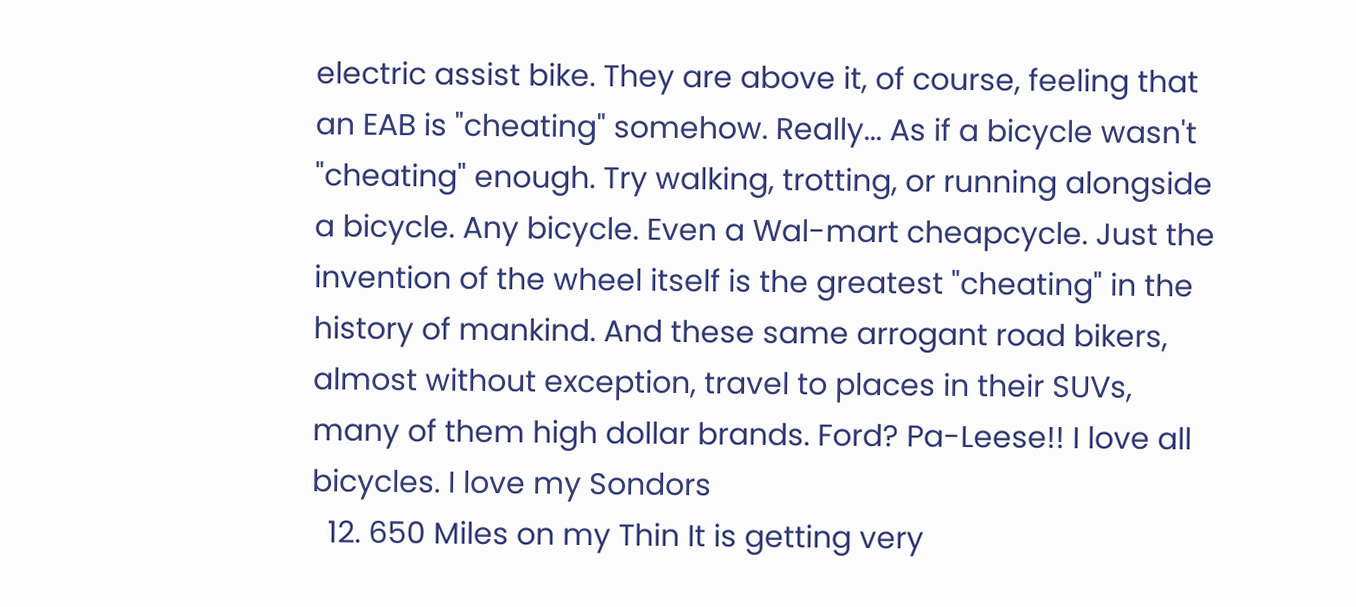electric assist bike. They are above it, of course, feeling that an EAB is "cheating" somehow. Really... As if a bicycle wasn't "cheating" enough. Try walking, trotting, or running alongside a bicycle. Any bicycle. Even a Wal-mart cheapcycle. Just the invention of the wheel itself is the greatest "cheating" in the history of mankind. And these same arrogant road bikers, almost without exception, travel to places in their SUVs, many of them high dollar brands. Ford? Pa-Leese!! I love all bicycles. I love my Sondors
  12. 650 Miles on my Thin It is getting very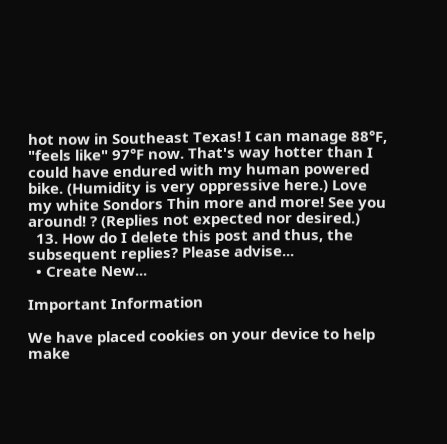hot now in Southeast Texas! I can manage 88°F, "feels like" 97°F now. That's way hotter than I could have endured with my human powered bike. (Humidity is very oppressive here.) Love my white Sondors Thin more and more! See you around! ? (Replies not expected nor desired.)
  13. How do I delete this post and thus, the subsequent replies? Please advise...
  • Create New...

Important Information

We have placed cookies on your device to help make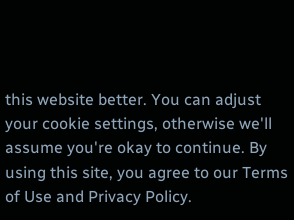this website better. You can adjust your cookie settings, otherwise we'll assume you're okay to continue. By using this site, you agree to our Terms of Use and Privacy Policy.